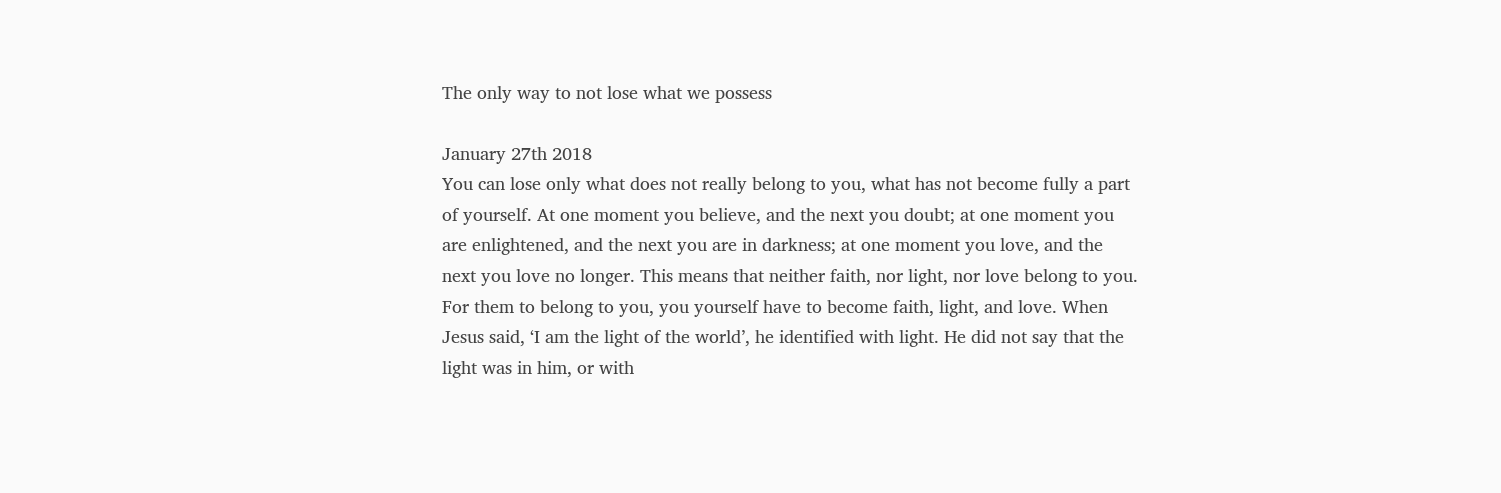The only way to not lose what we possess

January 27th 2018
You can lose only what does not really belong to you, what has not become fully a part of yourself. At one moment you believe, and the next you doubt; at one moment you are enlightened, and the next you are in darkness; at one moment you love, and the next you love no longer. This means that neither faith, nor light, nor love belong to you. For them to belong to you, you yourself have to become faith, light, and love. When Jesus said, ‘I am the light of the world’, he identified with light. He did not say that the light was in him, or with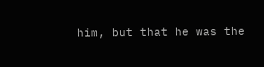him, but that he was the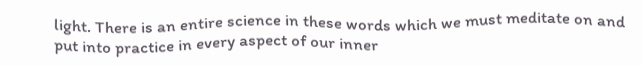light. There is an entire science in these words which we must meditate on and put into practice in every aspect of our inner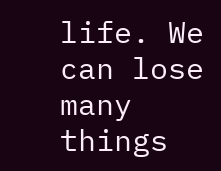life. We can lose many things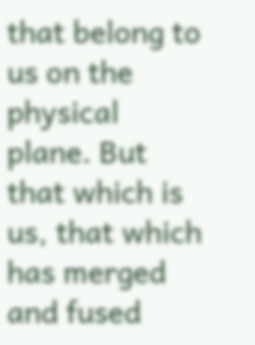that belong to us on the physical plane. But that which is us, that which has merged and fused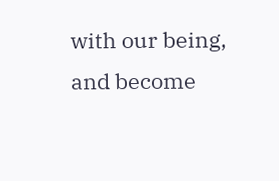with our being, and become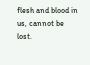flesh and blood in us, cannot be lost.